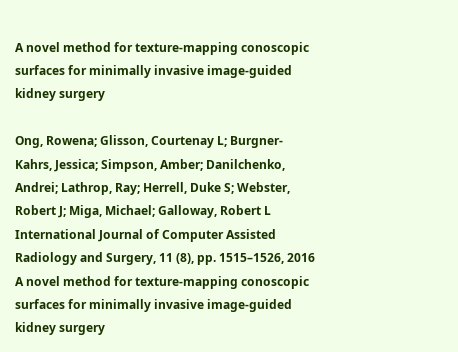A novel method for texture-mapping conoscopic surfaces for minimally invasive image-guided kidney surgery

Ong, Rowena; Glisson, Courtenay L; Burgner-Kahrs, Jessica; Simpson, Amber; Danilchenko, Andrei; Lathrop, Ray; Herrell, Duke S; Webster, Robert J; Miga, Michael; Galloway, Robert L
International Journal of Computer Assisted Radiology and Surgery, 11 (8), pp. 1515–1526, 2016
A novel method for texture-mapping conoscopic surfaces for minimally invasive image-guided kidney surgery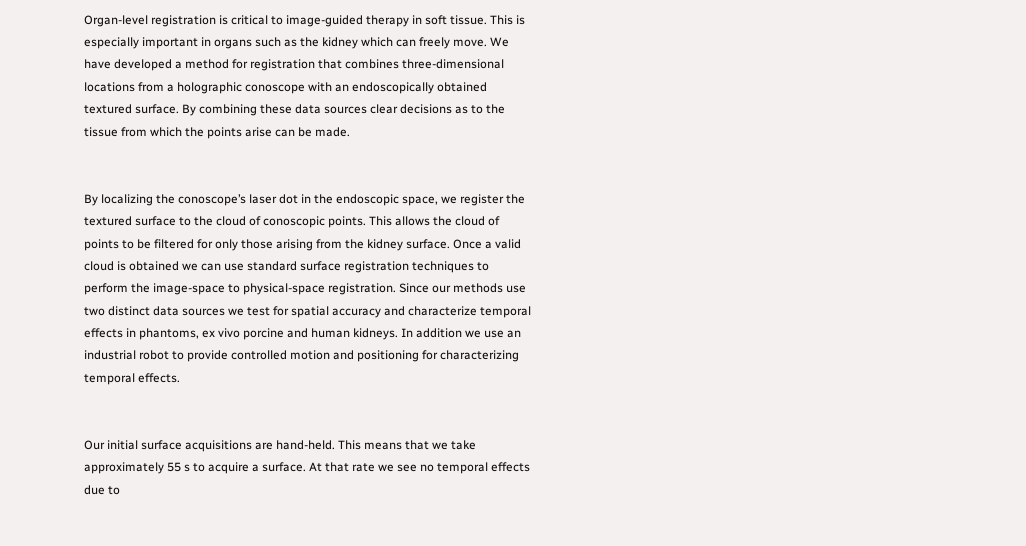Organ-level registration is critical to image-guided therapy in soft tissue. This is especially important in organs such as the kidney which can freely move. We have developed a method for registration that combines three-dimensional locations from a holographic conoscope with an endoscopically obtained textured surface. By combining these data sources clear decisions as to the tissue from which the points arise can be made.


By localizing the conoscope’s laser dot in the endoscopic space, we register the textured surface to the cloud of conoscopic points. This allows the cloud of points to be filtered for only those arising from the kidney surface. Once a valid cloud is obtained we can use standard surface registration techniques to perform the image-space to physical-space registration. Since our methods use two distinct data sources we test for spatial accuracy and characterize temporal effects in phantoms, ex vivo porcine and human kidneys. In addition we use an industrial robot to provide controlled motion and positioning for characterizing temporal effects.


Our initial surface acquisitions are hand-held. This means that we take approximately 55 s to acquire a surface. At that rate we see no temporal effects due to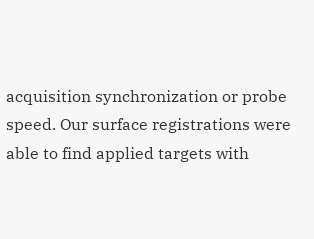acquisition synchronization or probe speed. Our surface registrations were able to find applied targets with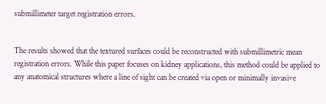submillimeter target registration errors.


The results showed that the textured surfaces could be reconstructed with submillimetric mean registration errors. While this paper focuses on kidney applications, this method could be applied to any anatomical structures where a line of sight can be created via open or minimally invasive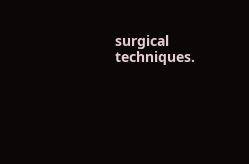surgical techniques.